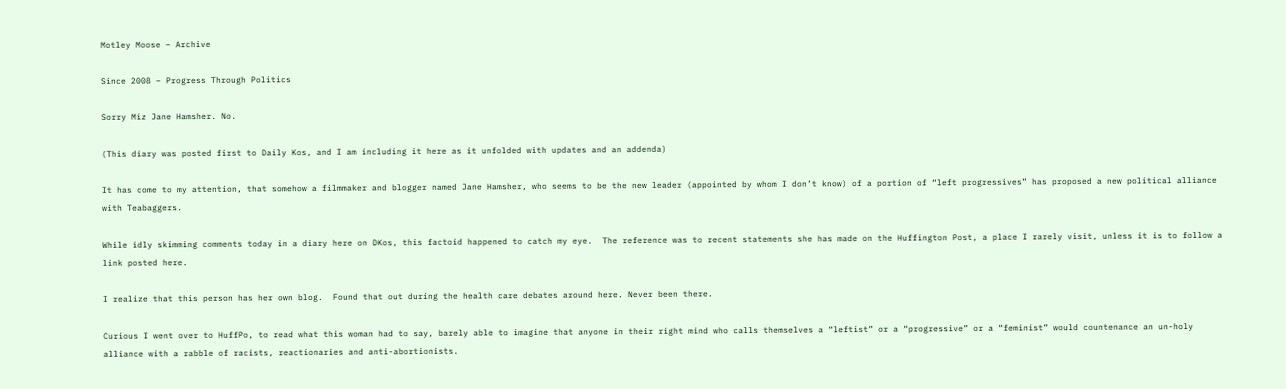Motley Moose – Archive

Since 2008 – Progress Through Politics

Sorry Miz Jane Hamsher. No.

(This diary was posted first to Daily Kos, and I am including it here as it unfolded with updates and an addenda)

It has come to my attention, that somehow a filmmaker and blogger named Jane Hamsher, who seems to be the new leader (appointed by whom I don’t know) of a portion of “left progressives” has proposed a new political alliance with Teabaggers.

While idly skimming comments today in a diary here on DKos, this factoid happened to catch my eye.  The reference was to recent statements she has made on the Huffington Post, a place I rarely visit, unless it is to follow a link posted here.

I realize that this person has her own blog.  Found that out during the health care debates around here. Never been there.

Curious I went over to HuffPo, to read what this woman had to say, barely able to imagine that anyone in their right mind who calls themselves a “leftist” or a “progressive” or a “feminist” would countenance an un-holy alliance with a rabble of racists, reactionaries and anti-abortionists.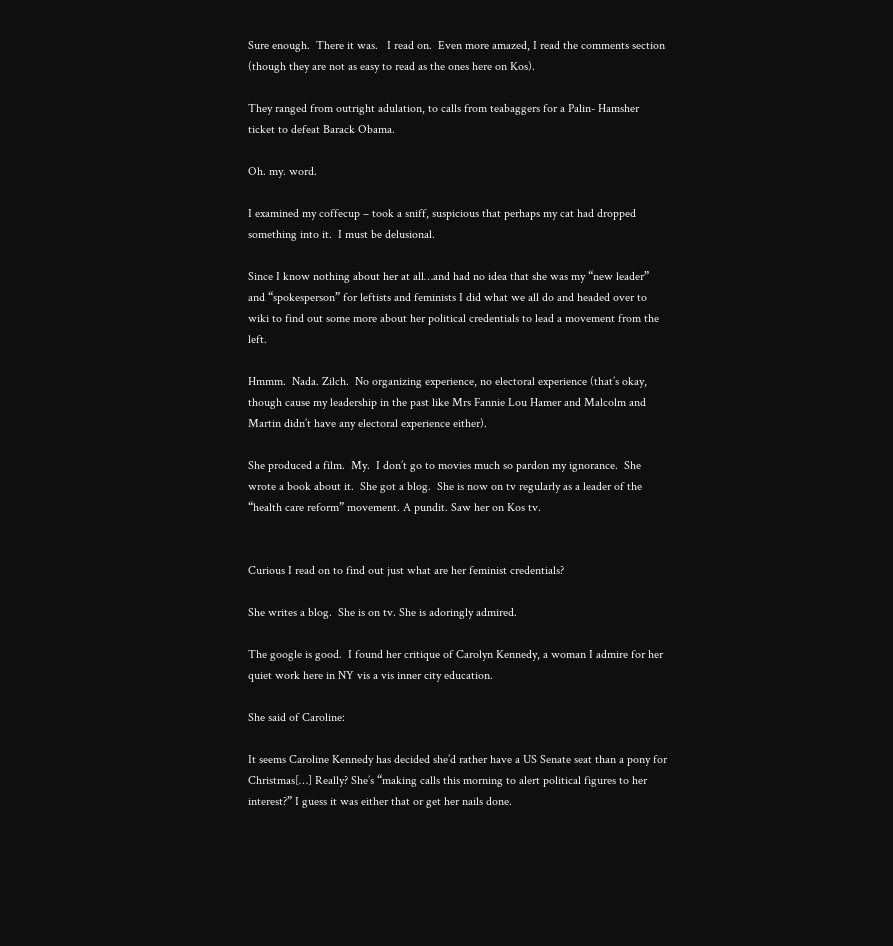Sure enough.  There it was.   I read on.  Even more amazed, I read the comments section (though they are not as easy to read as the ones here on Kos).

They ranged from outright adulation, to calls from teabaggers for a Palin- Hamsher ticket to defeat Barack Obama.

Oh. my. word.

I examined my coffecup – took a sniff, suspicious that perhaps my cat had dropped something into it.  I must be delusional.

Since I know nothing about her at all…and had no idea that she was my “new leader” and “spokesperson” for leftists and feminists I did what we all do and headed over to wiki to find out some more about her political credentials to lead a movement from the left.

Hmmm.  Nada. Zilch.  No organizing experience, no electoral experience (that’s okay, though cause my leadership in the past like Mrs Fannie Lou Hamer and Malcolm and Martin didn’t have any electoral experience either).

She produced a film.  My.  I don’t go to movies much so pardon my ignorance.  She wrote a book about it.  She got a blog.  She is now on tv regularly as a leader of the “health care reform” movement. A pundit. Saw her on Kos tv.


Curious I read on to find out just what are her feminist credentials?

She writes a blog.  She is on tv. She is adoringly admired.

The google is good.  I found her critique of Carolyn Kennedy, a woman I admire for her quiet work here in NY vis a vis inner city education.

She said of Caroline:

It seems Caroline Kennedy has decided she’d rather have a US Senate seat than a pony for Christmas[…] Really? She’s “making calls this morning to alert political figures to her interest?” I guess it was either that or get her nails done.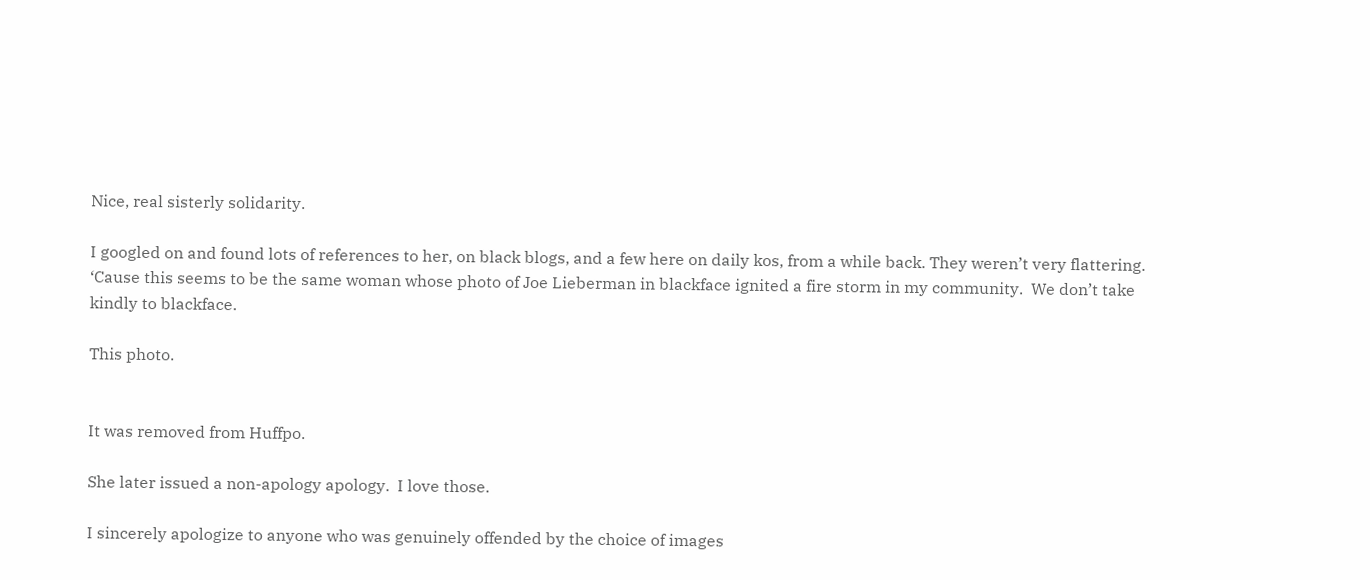Nice, real sisterly solidarity.

I googled on and found lots of references to her, on black blogs, and a few here on daily kos, from a while back. They weren’t very flattering.  ‘Cause this seems to be the same woman whose photo of Joe Lieberman in blackface ignited a fire storm in my community.  We don’t take kindly to blackface.

This photo.


It was removed from Huffpo.

She later issued a non-apology apology.  I love those.

I sincerely apologize to anyone who was genuinely offended by the choice of images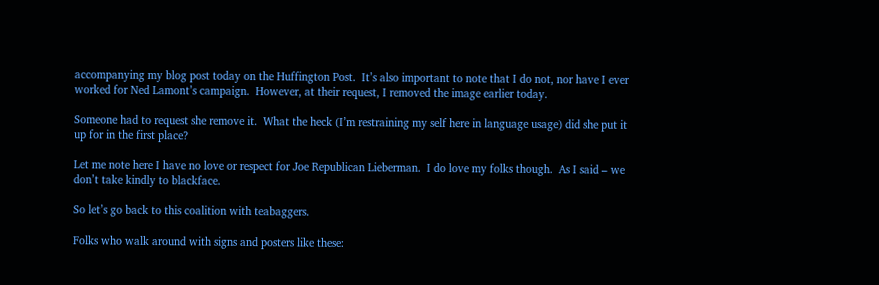accompanying my blog post today on the Huffington Post.  It’s also important to note that I do not, nor have I ever worked for Ned Lamont’s campaign.  However, at their request, I removed the image earlier today.

Someone had to request she remove it.  What the heck (I’m restraining my self here in language usage) did she put it up for in the first place?

Let me note here I have no love or respect for Joe Republican Lieberman.  I do love my folks though.  As I said – we don’t take kindly to blackface.

So let’s go back to this coalition with teabaggers.

Folks who walk around with signs and posters like these: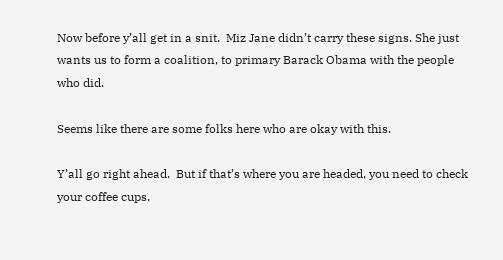Now before y’all get in a snit.  Miz Jane didn’t carry these signs. She just wants us to form a coalition, to primary Barack Obama with the people who did.

Seems like there are some folks here who are okay with this.

Y’all go right ahead.  But if that’s where you are headed, you need to check your coffee cups.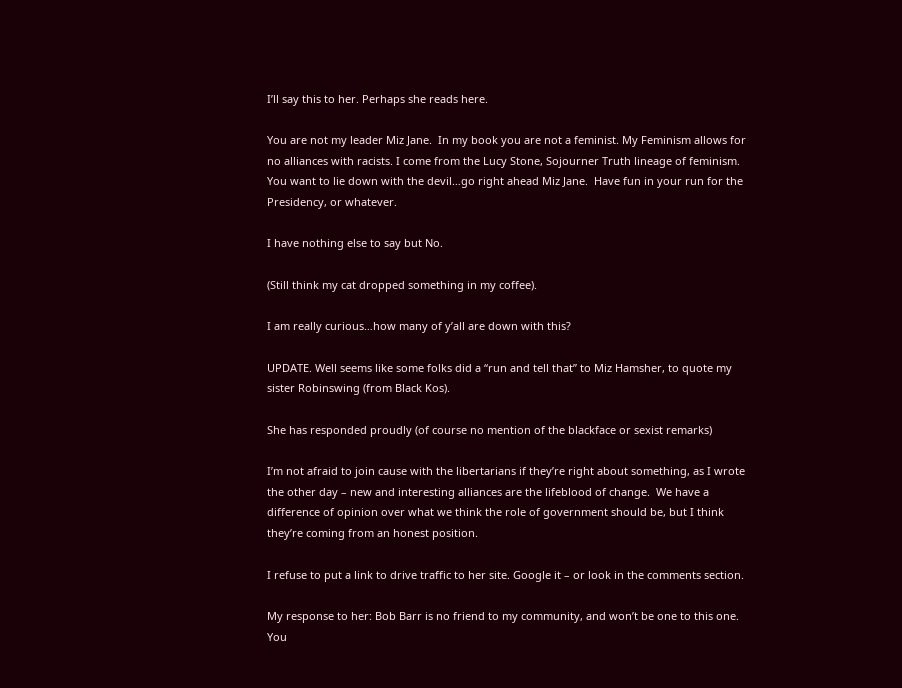I’ll say this to her. Perhaps she reads here.

You are not my leader Miz Jane.  In my book you are not a feminist. My Feminism allows for no alliances with racists. I come from the Lucy Stone, Sojourner Truth lineage of feminism.  You want to lie down with the devil…go right ahead Miz Jane.  Have fun in your run for the Presidency, or whatever.

I have nothing else to say but No.

(Still think my cat dropped something in my coffee).

I am really curious…how many of y’all are down with this?

UPDATE. Well seems like some folks did a “run and tell that” to Miz Hamsher, to quote my sister Robinswing (from Black Kos).

She has responded proudly (of course no mention of the blackface or sexist remarks)

I’m not afraid to join cause with the libertarians if they’re right about something, as I wrote the other day – new and interesting alliances are the lifeblood of change.  We have a difference of opinion over what we think the role of government should be, but I think they’re coming from an honest position.

I refuse to put a link to drive traffic to her site. Google it – or look in the comments section.

My response to her: Bob Barr is no friend to my community, and won’t be one to this one. You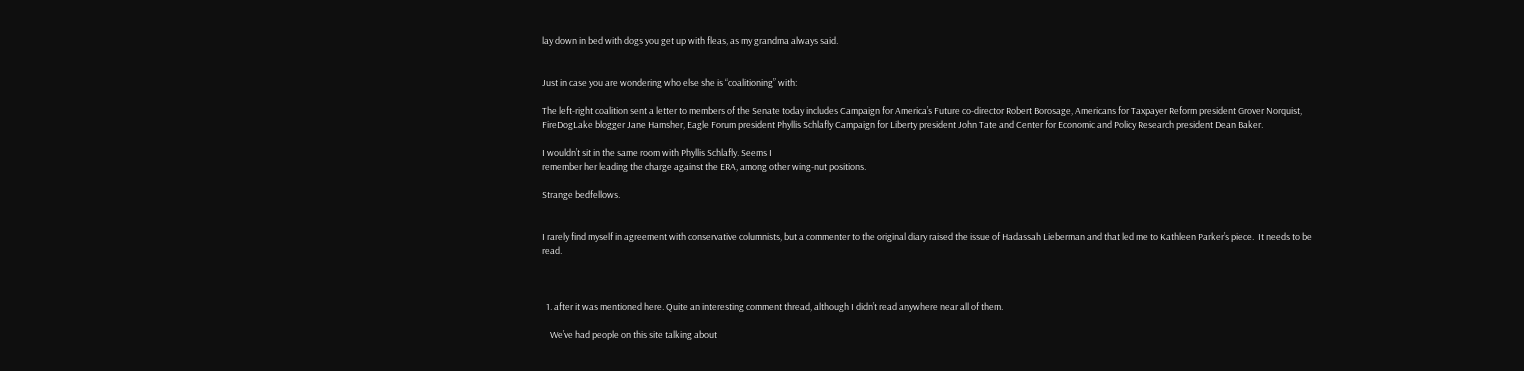lay down in bed with dogs you get up with fleas, as my grandma always said.


Just in case you are wondering who else she is “coalitioning” with:

The left-right coalition sent a letter to members of the Senate today includes Campaign for America’s Future co-director Robert Borosage, Americans for Taxpayer Reform president Grover Norquist, FireDogLake blogger Jane Hamsher, Eagle Forum president Phyllis Schlafly Campaign for Liberty president John Tate and Center for Economic and Policy Research president Dean Baker.

I wouldn’t sit in the same room with Phyllis Schlafly. Seems I
remember her leading the charge against the ERA, among other wing-nut positions.

Strange bedfellows.


I rarely find myself in agreement with conservative columnists, but a commenter to the original diary raised the issue of Hadassah Lieberman and that led me to Kathleen Parker’s piece.  It needs to be read.



  1. after it was mentioned here. Quite an interesting comment thread, although I didn’t read anywhere near all of them.

    We’ve had people on this site talking about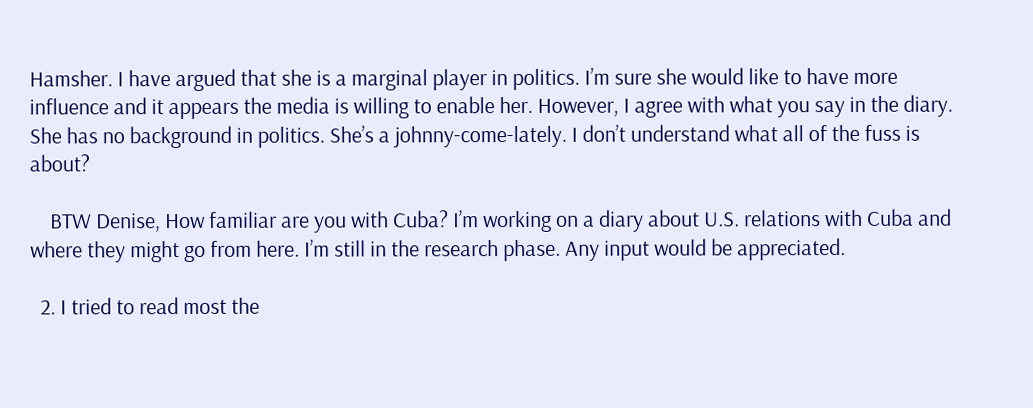Hamsher. I have argued that she is a marginal player in politics. I’m sure she would like to have more influence and it appears the media is willing to enable her. However, I agree with what you say in the diary. She has no background in politics. She’s a johnny-come-lately. I don’t understand what all of the fuss is about?

    BTW Denise, How familiar are you with Cuba? I’m working on a diary about U.S. relations with Cuba and where they might go from here. I’m still in the research phase. Any input would be appreciated.

  2. I tried to read most the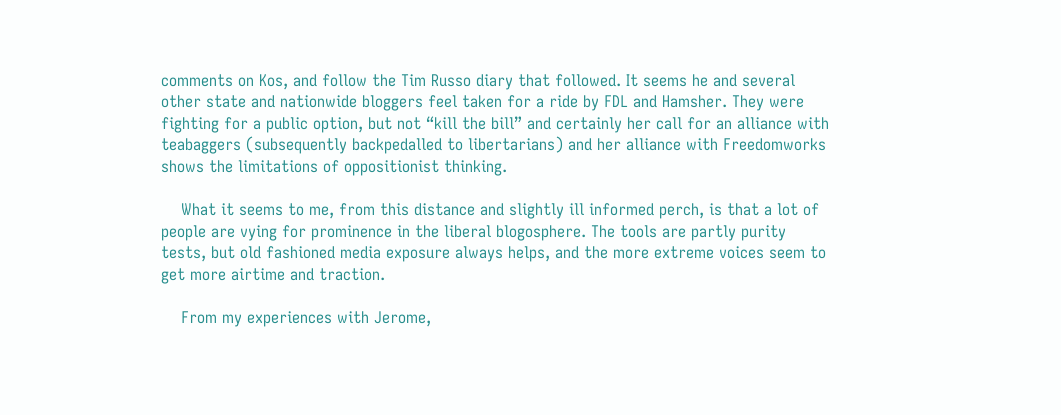comments on Kos, and follow the Tim Russo diary that followed. It seems he and several other state and nationwide bloggers feel taken for a ride by FDL and Hamsher. They were fighting for a public option, but not “kill the bill” and certainly her call for an alliance with teabaggers (subsequently backpedalled to libertarians) and her alliance with Freedomworks shows the limitations of oppositionist thinking.

    What it seems to me, from this distance and slightly ill informed perch, is that a lot of people are vying for prominence in the liberal blogosphere. The tools are partly purity tests, but old fashioned media exposure always helps, and the more extreme voices seem to get more airtime and traction.

    From my experiences with Jerome,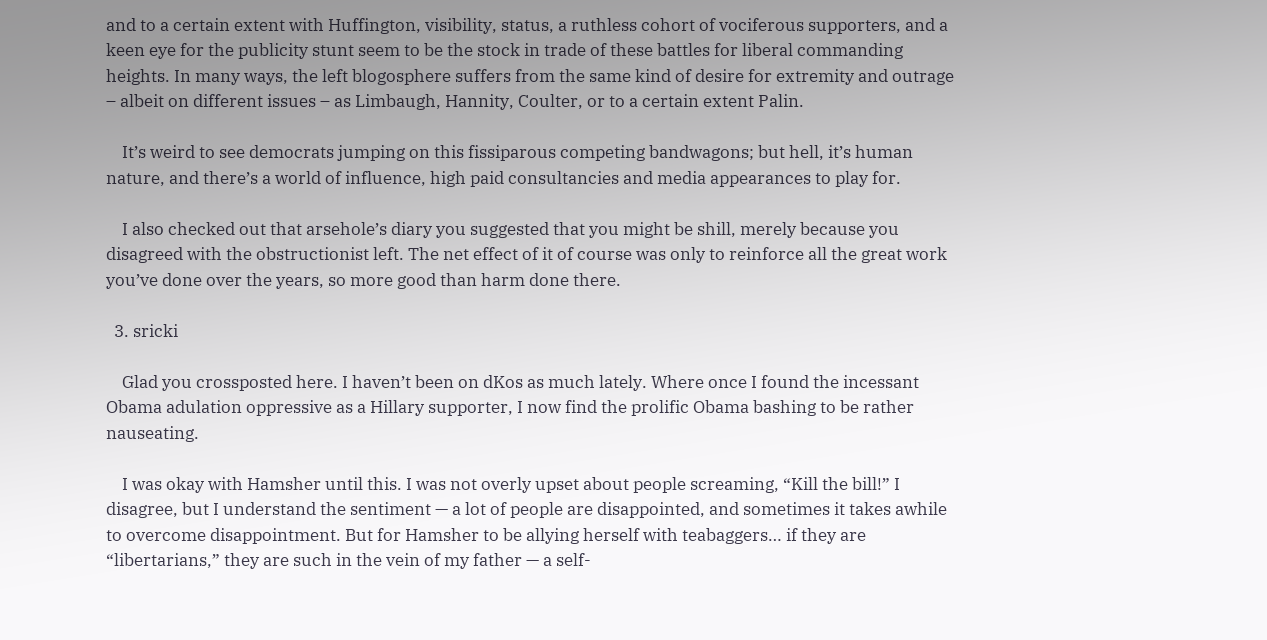and to a certain extent with Huffington, visibility, status, a ruthless cohort of vociferous supporters, and a keen eye for the publicity stunt seem to be the stock in trade of these battles for liberal commanding heights. In many ways, the left blogosphere suffers from the same kind of desire for extremity and outrage – albeit on different issues – as Limbaugh, Hannity, Coulter, or to a certain extent Palin.

    It’s weird to see democrats jumping on this fissiparous competing bandwagons; but hell, it’s human nature, and there’s a world of influence, high paid consultancies and media appearances to play for.

    I also checked out that arsehole’s diary you suggested that you might be shill, merely because you disagreed with the obstructionist left. The net effect of it of course was only to reinforce all the great work you’ve done over the years, so more good than harm done there.

  3. sricki

    Glad you crossposted here. I haven’t been on dKos as much lately. Where once I found the incessant Obama adulation oppressive as a Hillary supporter, I now find the prolific Obama bashing to be rather nauseating.

    I was okay with Hamsher until this. I was not overly upset about people screaming, “Kill the bill!” I disagree, but I understand the sentiment — a lot of people are disappointed, and sometimes it takes awhile to overcome disappointment. But for Hamsher to be allying herself with teabaggers… if they are “libertarians,” they are such in the vein of my father — a self-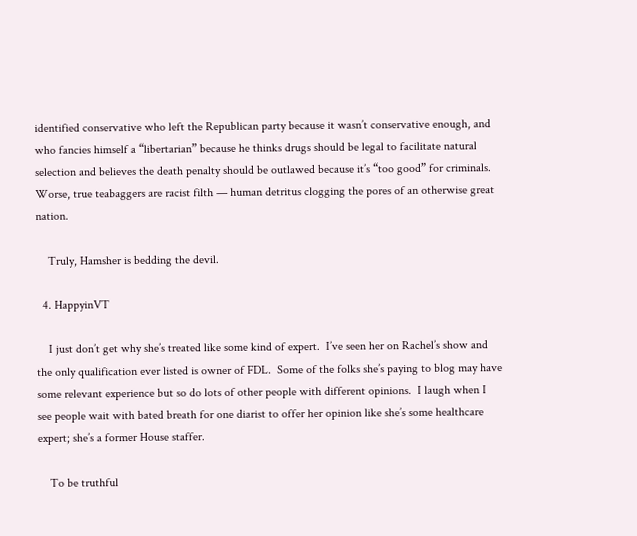identified conservative who left the Republican party because it wasn’t conservative enough, and who fancies himself a “libertarian” because he thinks drugs should be legal to facilitate natural selection and believes the death penalty should be outlawed because it’s “too good” for criminals. Worse, true teabaggers are racist filth — human detritus clogging the pores of an otherwise great nation.

    Truly, Hamsher is bedding the devil.

  4. HappyinVT

    I just don’t get why she’s treated like some kind of expert.  I’ve seen her on Rachel’s show and the only qualification ever listed is owner of FDL.  Some of the folks she’s paying to blog may have some relevant experience but so do lots of other people with different opinions.  I laugh when I see people wait with bated breath for one diarist to offer her opinion like she’s some healthcare expert; she’s a former House staffer.

    To be truthful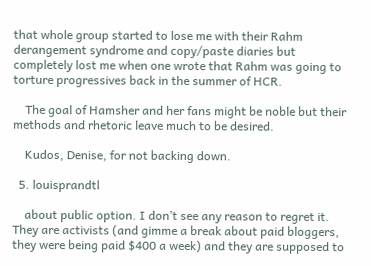that whole group started to lose me with their Rahm derangement syndrome and copy/paste diaries but  completely lost me when one wrote that Rahm was going to torture progressives back in the summer of HCR.

    The goal of Hamsher and her fans might be noble but their methods and rhetoric leave much to be desired.

    Kudos, Denise, for not backing down.

  5. louisprandtl

    about public option. I don’t see any reason to regret it. They are activists (and gimme a break about paid bloggers, they were being paid $400 a week) and they are supposed to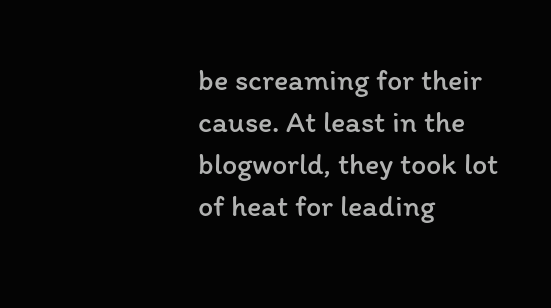be screaming for their cause. At least in the blogworld, they took lot of heat for leading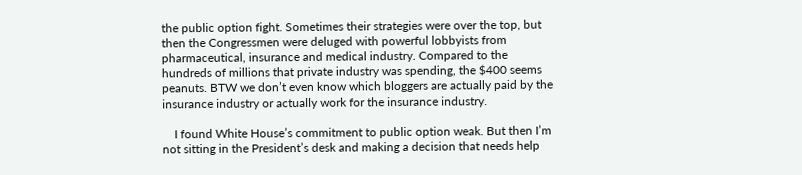the public option fight. Sometimes their strategies were over the top, but then the Congressmen were deluged with powerful lobbyists from pharmaceutical, insurance and medical industry. Compared to the hundreds of millions that private industry was spending, the $400 seems peanuts. BTW we don’t even know which bloggers are actually paid by the insurance industry or actually work for the insurance industry.

    I found White House’s commitment to public option weak. But then I’m not sitting in the President’s desk and making a decision that needs help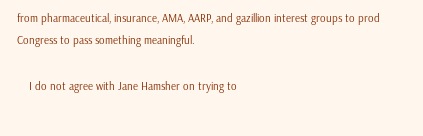from pharmaceutical, insurance, AMA, AARP, and gazillion interest groups to prod Congress to pass something meaningful.

    I do not agree with Jane Hamsher on trying to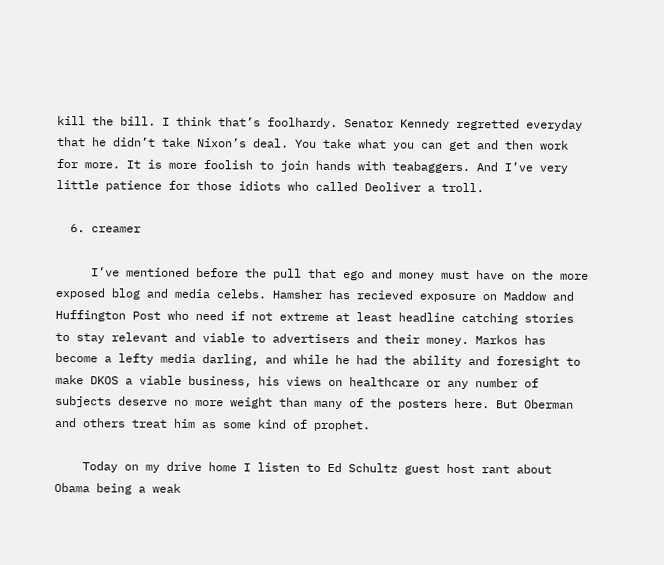kill the bill. I think that’s foolhardy. Senator Kennedy regretted everyday that he didn’t take Nixon’s deal. You take what you can get and then work for more. It is more foolish to join hands with teabaggers. And I’ve very little patience for those idiots who called Deoliver a troll.

  6. creamer

     I’ve mentioned before the pull that ego and money must have on the more exposed blog and media celebs. Hamsher has recieved exposure on Maddow and Huffington Post who need if not extreme at least headline catching stories to stay relevant and viable to advertisers and their money. Markos has become a lefty media darling, and while he had the ability and foresight to make DKOS a viable business, his views on healthcare or any number of subjects deserve no more weight than many of the posters here. But Oberman and others treat him as some kind of prophet.

    Today on my drive home I listen to Ed Schultz guest host rant about Obama being a weak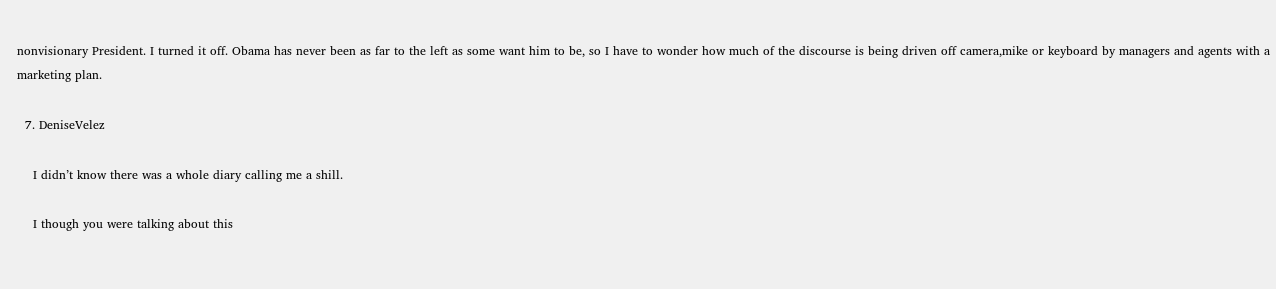nonvisionary President. I turned it off. Obama has never been as far to the left as some want him to be, so I have to wonder how much of the discourse is being driven off camera,mike or keyboard by managers and agents with a marketing plan.

  7. DeniseVelez

    I didn’t know there was a whole diary calling me a shill.

    I though you were talking about this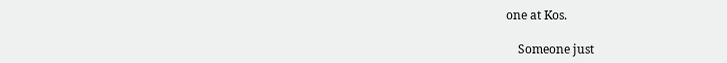one at Kos.

    Someone just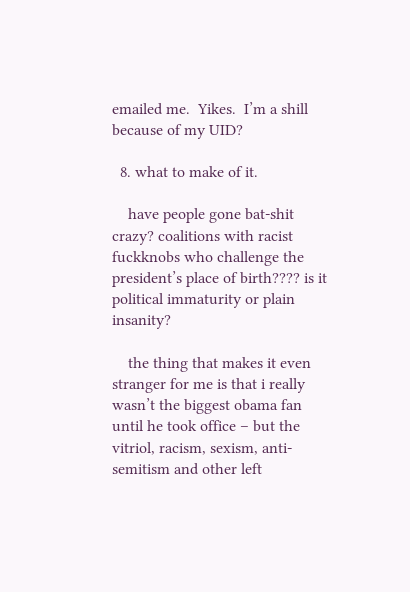emailed me.  Yikes.  I’m a shill because of my UID?

  8. what to make of it.

    have people gone bat-shit crazy? coalitions with racist fuckknobs who challenge the president’s place of birth???? is it political immaturity or plain insanity?

    the thing that makes it even stranger for me is that i really wasn’t the biggest obama fan until he took office – but the vitriol, racism, sexism, anti-semitism and other left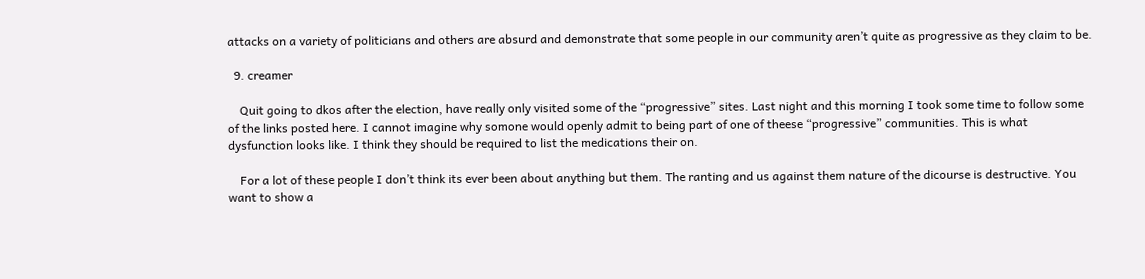attacks on a variety of politicians and others are absurd and demonstrate that some people in our community aren’t quite as progressive as they claim to be.

  9. creamer

    Quit going to dkos after the election, have really only visited some of the “progressive” sites. Last night and this morning I took some time to follow some of the links posted here. I cannot imagine why somone would openly admit to being part of one of theese “progressive” communities. This is what dysfunction looks like. I think they should be required to list the medications their on.

    For a lot of these people I don’t think its ever been about anything but them. The ranting and us against them nature of the dicourse is destructive. You want to show a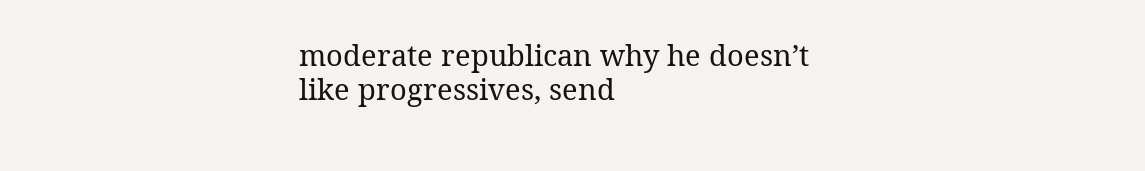moderate republican why he doesn’t like progressives, send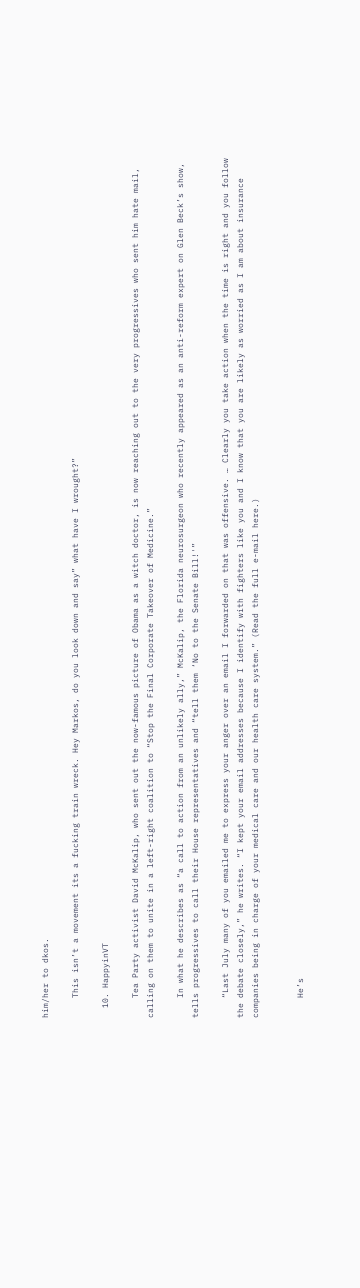him/her to dkos.

    This isn’t a movement its a fucking train wreck. Hey Markos, do you look down and say” what have I wrought?”

  10. HappyinVT

    Tea Party activist David McKalip, who sent out the now-famous picture of Obama as a witch doctor, is now reaching out to the very progressives who sent him hate mail, calling on them to unite in a left-right coalition to “Stop the Final Corporate Takeover of Medicine.”

    In what he describes as “a call to action from an unlikely ally,” McKalip, the Florida neurosurgeon who recently appeared as an anti-reform expert on Glen Beck’s show, tells progressives to call their House representatives and “tell them ‘No to the Senate Bill!'”

    “Last July many of you emailed me to express your anger over an email I forwarded on that was offensive. … Clearly you take action when the time is right and you follow the debate closely,” he writes. “I kept your email addresses because I identify with fighters like you and I know that you are likely as worried as I am about insurance companies being in charge of your medical care and our health care system.” (Read the full e-mail here.)


    He’s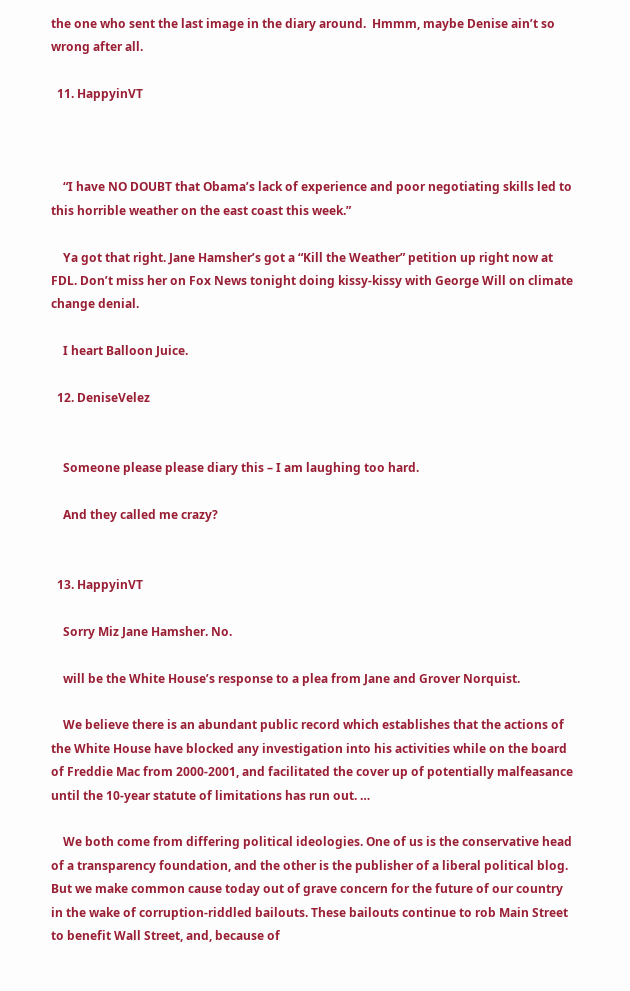the one who sent the last image in the diary around.  Hmmm, maybe Denise ain’t so wrong after all.

  11. HappyinVT



    “I have NO DOUBT that Obama’s lack of experience and poor negotiating skills led to this horrible weather on the east coast this week.”

    Ya got that right. Jane Hamsher’s got a “Kill the Weather” petition up right now at FDL. Don’t miss her on Fox News tonight doing kissy-kissy with George Will on climate change denial.

    I heart Balloon Juice.

  12. DeniseVelez


    Someone please please diary this – I am laughing too hard.

    And they called me crazy?


  13. HappyinVT

    Sorry Miz Jane Hamsher. No.

    will be the White House’s response to a plea from Jane and Grover Norquist.

    We believe there is an abundant public record which establishes that the actions of the White House have blocked any investigation into his activities while on the board of Freddie Mac from 2000-2001, and facilitated the cover up of potentially malfeasance until the 10-year statute of limitations has run out. …

    We both come from differing political ideologies. One of us is the conservative head of a transparency foundation, and the other is the publisher of a liberal political blog. But we make common cause today out of grave concern for the future of our country in the wake of corruption-riddled bailouts. These bailouts continue to rob Main Street to benefit Wall Street, and, because of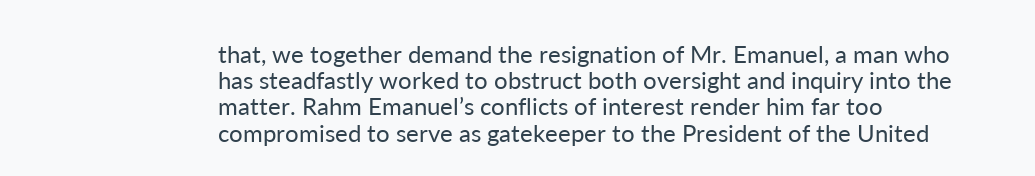that, we together demand the resignation of Mr. Emanuel, a man who has steadfastly worked to obstruct both oversight and inquiry into the matter. Rahm Emanuel’s conflicts of interest render him far too compromised to serve as gatekeeper to the President of the United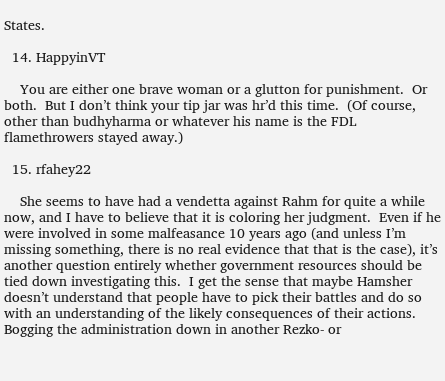States.

  14. HappyinVT

    You are either one brave woman or a glutton for punishment.  Or both.  But I don’t think your tip jar was hr’d this time.  (Of course, other than budhyharma or whatever his name is the FDL flamethrowers stayed away.)

  15. rfahey22

    She seems to have had a vendetta against Rahm for quite a while now, and I have to believe that it is coloring her judgment.  Even if he were involved in some malfeasance 10 years ago (and unless I’m missing something, there is no real evidence that that is the case), it’s another question entirely whether government resources should be tied down investigating this.  I get the sense that maybe Hamsher doesn’t understand that people have to pick their battles and do so with an understanding of the likely consequences of their actions.  Bogging the administration down in another Rezko- or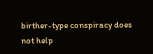birther-type conspiracy does not help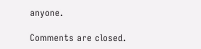anyone.

Comments are closed.